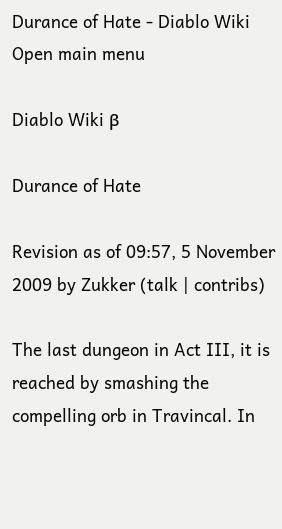Durance of Hate - Diablo Wiki
Open main menu

Diablo Wiki β

Durance of Hate

Revision as of 09:57, 5 November 2009 by Zukker (talk | contribs)

The last dungeon in Act III, it is reached by smashing the compelling orb in Travincal. In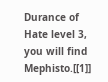Durance of Hate level 3, you will find Mephisto.[[1]]